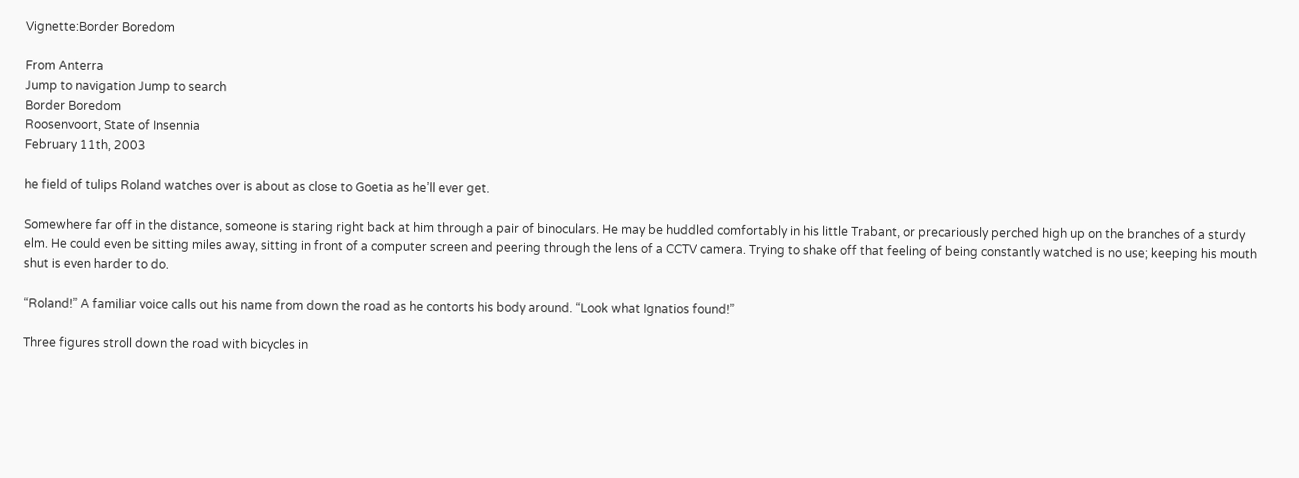Vignette:Border Boredom

From Anterra
Jump to navigation Jump to search
Border Boredom
Roosenvoort, State of Insennia
February 11th, 2003

he field of tulips Roland watches over is about as close to Goetia as he’ll ever get.

Somewhere far off in the distance, someone is staring right back at him through a pair of binoculars. He may be huddled comfortably in his little Trabant, or precariously perched high up on the branches of a sturdy elm. He could even be sitting miles away, sitting in front of a computer screen and peering through the lens of a CCTV camera. Trying to shake off that feeling of being constantly watched is no use; keeping his mouth shut is even harder to do.

“Roland!” A familiar voice calls out his name from down the road as he contorts his body around. “Look what Ignatios found!”

Three figures stroll down the road with bicycles in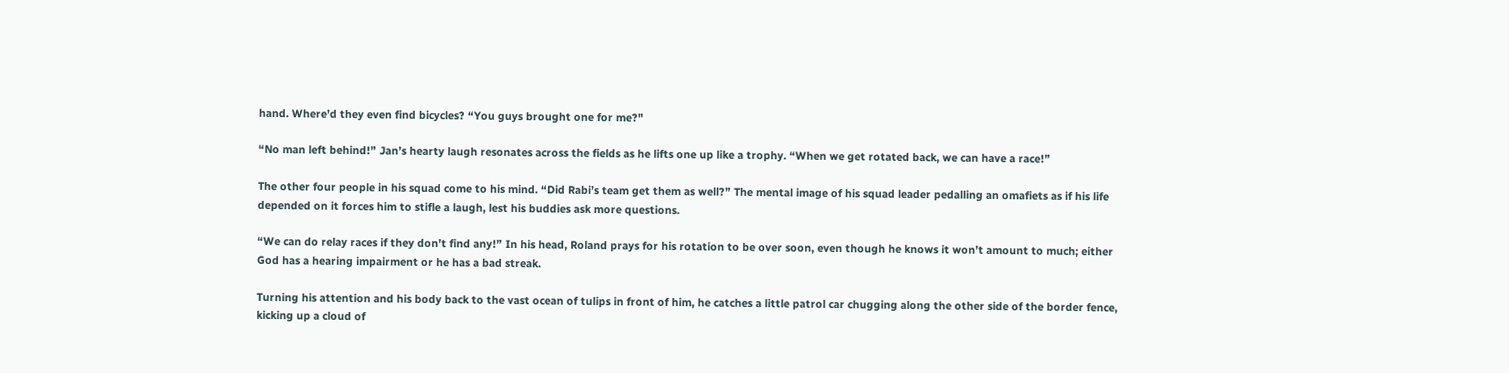hand. Where’d they even find bicycles? “You guys brought one for me?"

“No man left behind!” Jan’s hearty laugh resonates across the fields as he lifts one up like a trophy. “When we get rotated back, we can have a race!”

The other four people in his squad come to his mind. “Did Rabi’s team get them as well?” The mental image of his squad leader pedalling an omafiets as if his life depended on it forces him to stifle a laugh, lest his buddies ask more questions.

“We can do relay races if they don’t find any!” In his head, Roland prays for his rotation to be over soon, even though he knows it won’t amount to much; either God has a hearing impairment or he has a bad streak.

Turning his attention and his body back to the vast ocean of tulips in front of him, he catches a little patrol car chugging along the other side of the border fence, kicking up a cloud of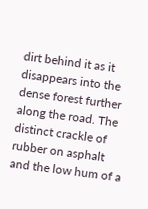dirt behind it as it disappears into the dense forest further along the road. The distinct crackle of rubber on asphalt and the low hum of a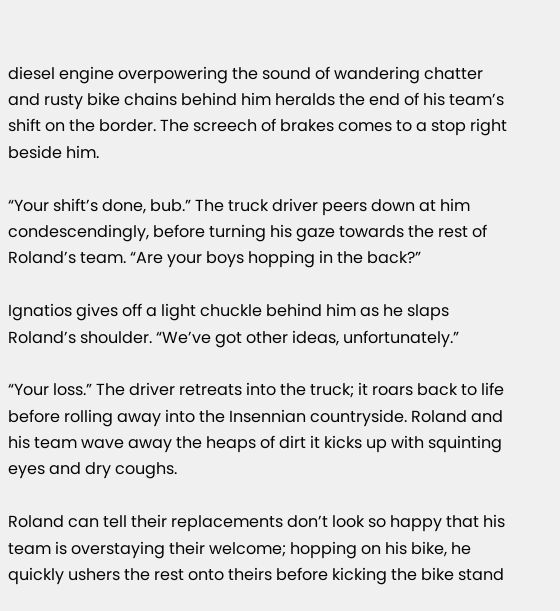diesel engine overpowering the sound of wandering chatter and rusty bike chains behind him heralds the end of his team’s shift on the border. The screech of brakes comes to a stop right beside him.

“Your shift’s done, bub.” The truck driver peers down at him condescendingly, before turning his gaze towards the rest of Roland’s team. “Are your boys hopping in the back?”

Ignatios gives off a light chuckle behind him as he slaps Roland’s shoulder. “We’ve got other ideas, unfortunately.”

“Your loss.” The driver retreats into the truck; it roars back to life before rolling away into the Insennian countryside. Roland and his team wave away the heaps of dirt it kicks up with squinting eyes and dry coughs.

Roland can tell their replacements don’t look so happy that his team is overstaying their welcome; hopping on his bike, he quickly ushers the rest onto theirs before kicking the bike stand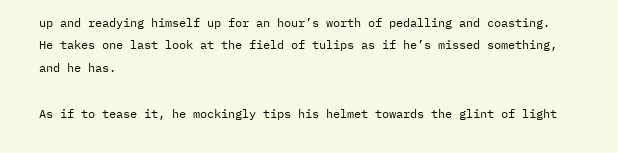up and readying himself up for an hour’s worth of pedalling and coasting. He takes one last look at the field of tulips as if he’s missed something, and he has.

As if to tease it, he mockingly tips his helmet towards the glint of light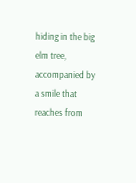hiding in the big elm tree, accompanied by a smile that reaches from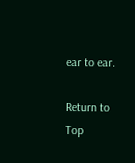ear to ear.

Return to Top